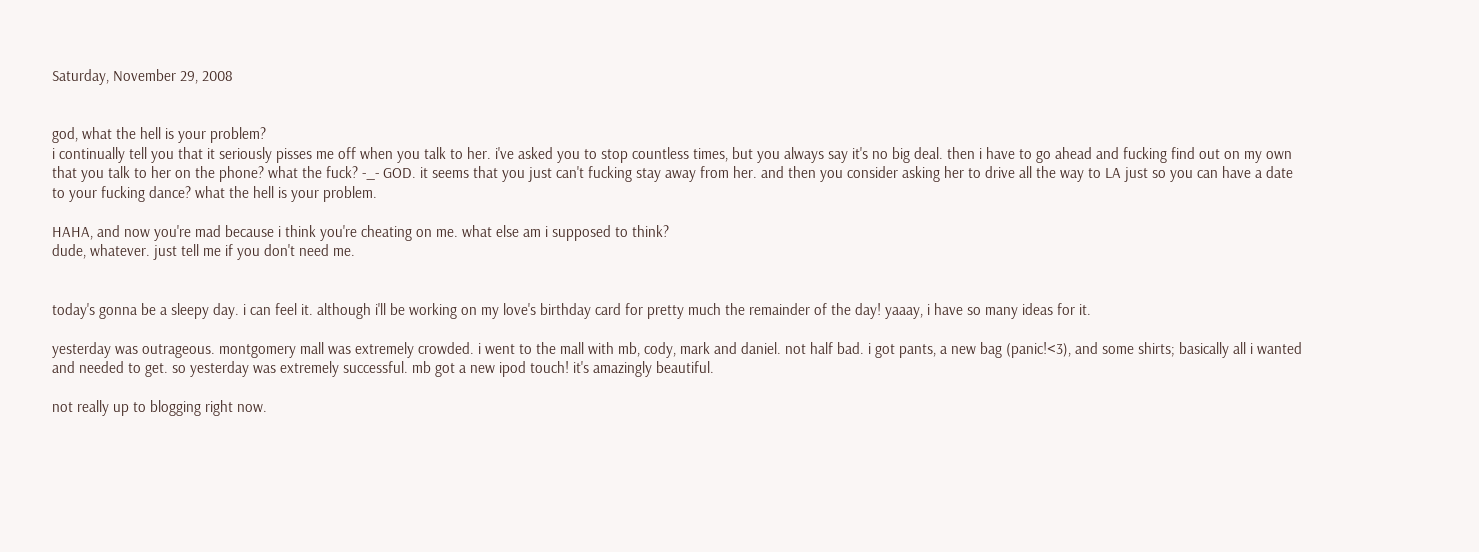Saturday, November 29, 2008


god, what the hell is your problem?
i continually tell you that it seriously pisses me off when you talk to her. i've asked you to stop countless times, but you always say it's no big deal. then i have to go ahead and fucking find out on my own that you talk to her on the phone? what the fuck? -_- GOD. it seems that you just can't fucking stay away from her. and then you consider asking her to drive all the way to LA just so you can have a date to your fucking dance? what the hell is your problem.

HAHA, and now you're mad because i think you're cheating on me. what else am i supposed to think?
dude, whatever. just tell me if you don't need me.


today's gonna be a sleepy day. i can feel it. although i'll be working on my love's birthday card for pretty much the remainder of the day! yaaay, i have so many ideas for it.

yesterday was outrageous. montgomery mall was extremely crowded. i went to the mall with mb, cody, mark and daniel. not half bad. i got pants, a new bag (panic!<3), and some shirts; basically all i wanted and needed to get. so yesterday was extremely successful. mb got a new ipod touch! it's amazingly beautiful.

not really up to blogging right now.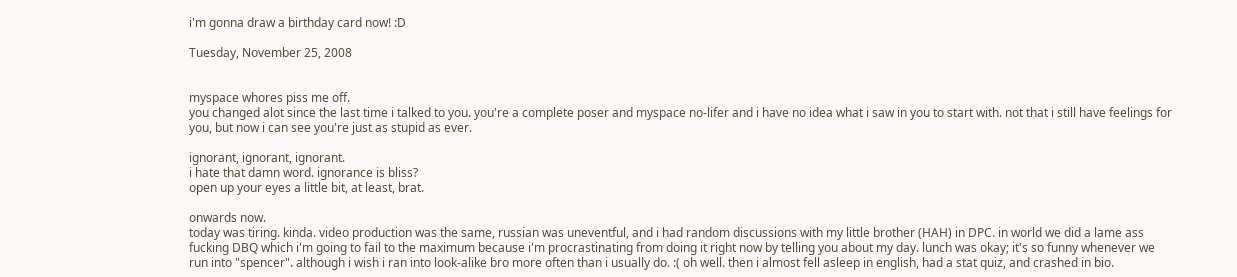i'm gonna draw a birthday card now! :D

Tuesday, November 25, 2008


myspace whores piss me off.
you changed alot since the last time i talked to you. you're a complete poser and myspace no-lifer and i have no idea what i saw in you to start with. not that i still have feelings for you, but now i can see you're just as stupid as ever.

ignorant, ignorant, ignorant.
i hate that damn word. ignorance is bliss?
open up your eyes a little bit, at least, brat.

onwards now.
today was tiring. kinda. video production was the same, russian was uneventful, and i had random discussions with my little brother (HAH) in DPC. in world we did a lame ass fucking DBQ which i'm going to fail to the maximum because i'm procrastinating from doing it right now by telling you about my day. lunch was okay; it's so funny whenever we run into "spencer". although i wish i ran into look-alike bro more often than i usually do. :( oh well. then i almost fell asleep in english, had a stat quiz, and crashed in bio.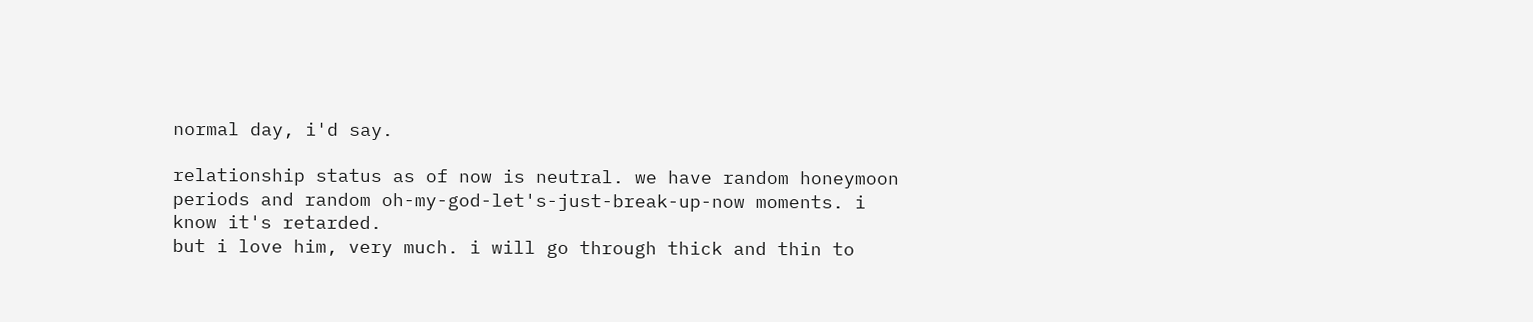normal day, i'd say.

relationship status as of now is neutral. we have random honeymoon periods and random oh-my-god-let's-just-break-up-now moments. i know it's retarded.
but i love him, very much. i will go through thick and thin to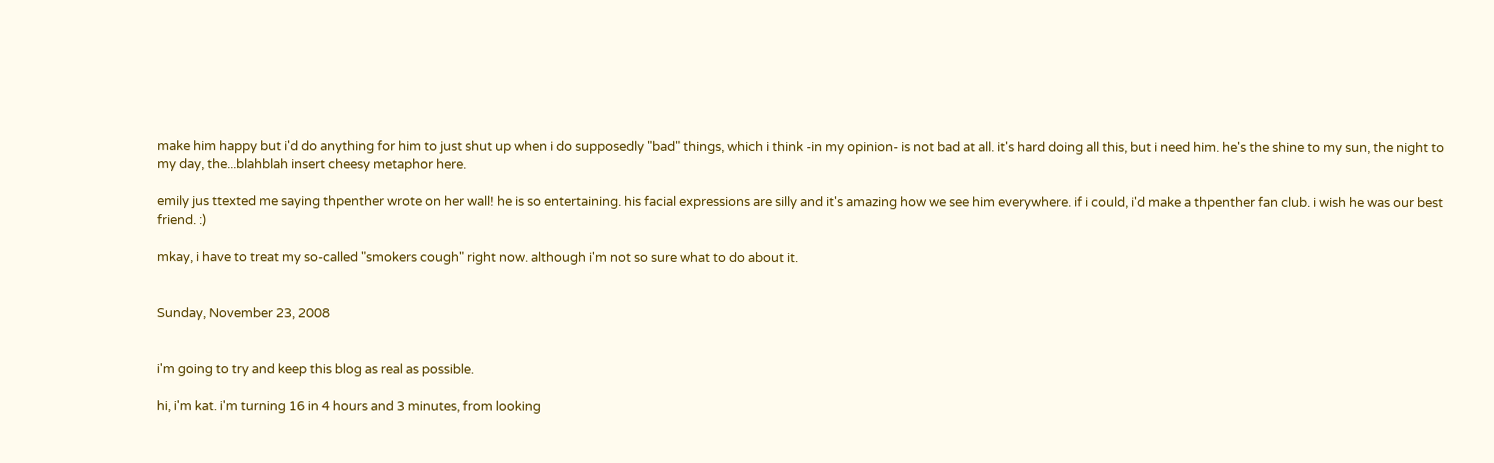make him happy but i'd do anything for him to just shut up when i do supposedly "bad" things, which i think -in my opinion- is not bad at all. it's hard doing all this, but i need him. he's the shine to my sun, the night to my day, the...blahblah insert cheesy metaphor here.

emily jus ttexted me saying thpenther wrote on her wall! he is so entertaining. his facial expressions are silly and it's amazing how we see him everywhere. if i could, i'd make a thpenther fan club. i wish he was our best friend. :)

mkay, i have to treat my so-called "smokers cough" right now. although i'm not so sure what to do about it.


Sunday, November 23, 2008


i'm going to try and keep this blog as real as possible.

hi, i'm kat. i'm turning 16 in 4 hours and 3 minutes, from looking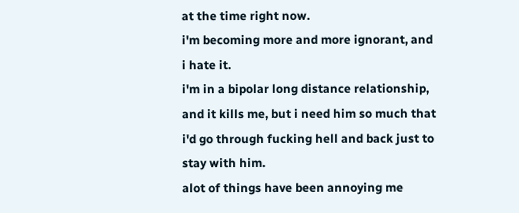at the time right now.
i'm becoming more and more ignorant, and i hate it.
i'm in a bipolar long distance relationship, and it kills me, but i need him so much that i'd go through fucking hell and back just to stay with him.
alot of things have been annoying me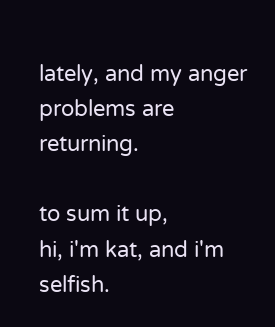lately, and my anger problems are returning.

to sum it up,
hi, i'm kat, and i'm selfish.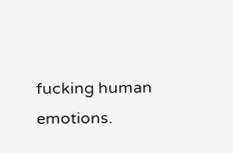fucking human emotions.